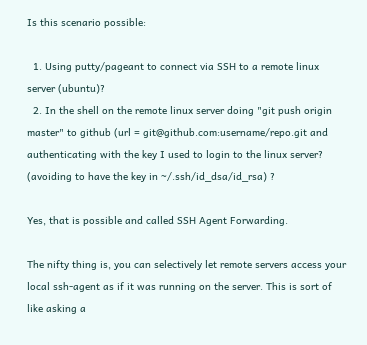Is this scenario possible:

  1. Using putty/pageant to connect via SSH to a remote linux server (ubuntu)?
  2. In the shell on the remote linux server doing "git push origin master" to github (url = git@github.com:username/repo.git and authenticating with the key I used to login to the linux server? (avoiding to have the key in ~/.ssh/id_dsa/id_rsa) ?

Yes, that is possible and called SSH Agent Forwarding.

The nifty thing is, you can selectively let remote servers access your local ssh-agent as if it was running on the server. This is sort of like asking a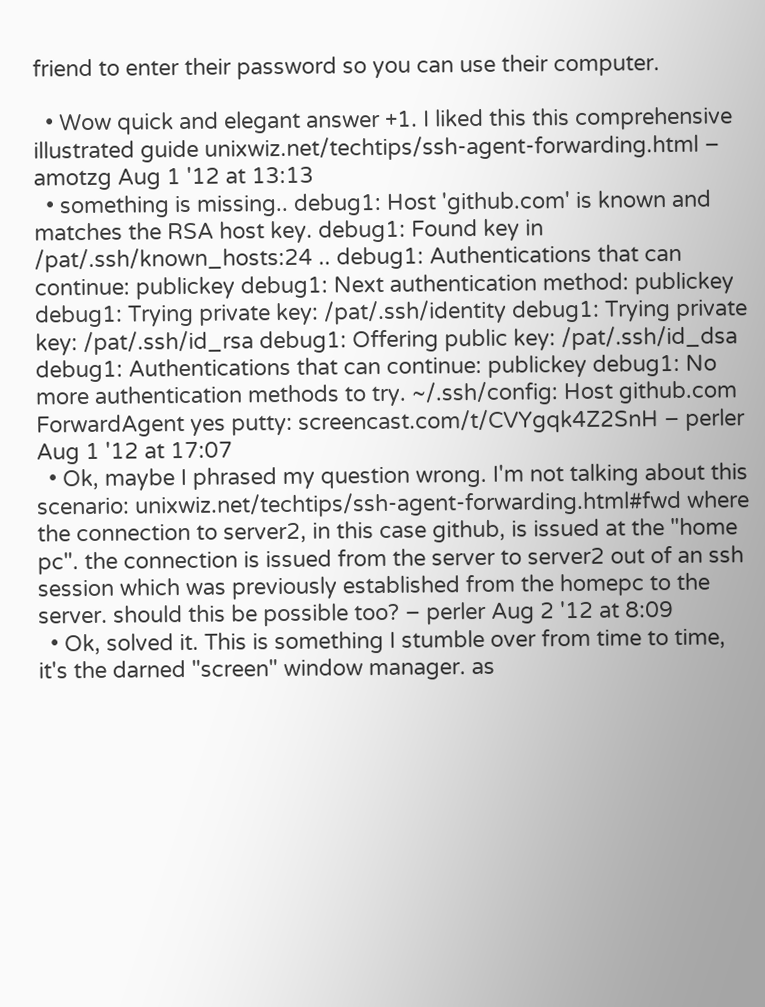friend to enter their password so you can use their computer.

  • Wow quick and elegant answer +1. I liked this this comprehensive illustrated guide unixwiz.net/techtips/ssh-agent-forwarding.html – amotzg Aug 1 '12 at 13:13
  • something is missing.. debug1: Host 'github.com' is known and matches the RSA host key. debug1: Found key in /pat/.ssh/known_hosts:24 .. debug1: Authentications that can continue: publickey debug1: Next authentication method: publickey debug1: Trying private key: /pat/.ssh/identity debug1: Trying private key: /pat/.ssh/id_rsa debug1: Offering public key: /pat/.ssh/id_dsa debug1: Authentications that can continue: publickey debug1: No more authentication methods to try. ~/.ssh/config: Host github.com ForwardAgent yes putty: screencast.com/t/CVYgqk4Z2SnH – perler Aug 1 '12 at 17:07
  • Ok, maybe I phrased my question wrong. I'm not talking about this scenario: unixwiz.net/techtips/ssh-agent-forwarding.html#fwd where the connection to server2, in this case github, is issued at the "home pc". the connection is issued from the server to server2 out of an ssh session which was previously established from the homepc to the server. should this be possible too? – perler Aug 2 '12 at 8:09
  • Ok, solved it. This is something I stumble over from time to time, it's the darned "screen" window manager. as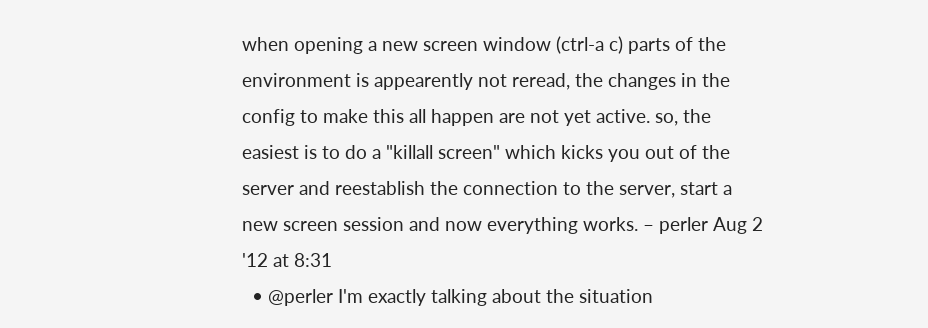when opening a new screen window (ctrl-a c) parts of the environment is appearently not reread, the changes in the config to make this all happen are not yet active. so, the easiest is to do a "killall screen" which kicks you out of the server and reestablish the connection to the server, start a new screen session and now everything works. – perler Aug 2 '12 at 8:31
  • @perler I'm exactly talking about the situation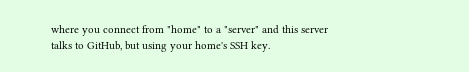where you connect from "home" to a "server" and this server talks to GitHub, but using your home's SSH key.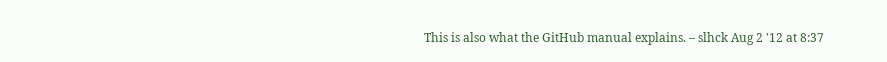This is also what the GitHub manual explains. – slhck Aug 2 '12 at 8:37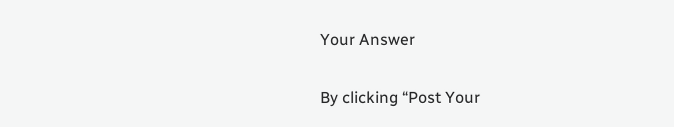Your Answer

By clicking “Post Your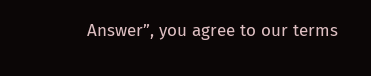Answer”, you agree to our terms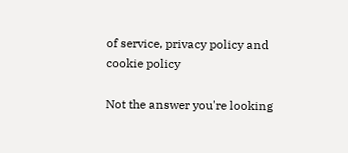of service, privacy policy and cookie policy

Not the answer you're looking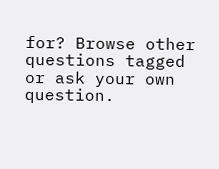for? Browse other questions tagged or ask your own question.